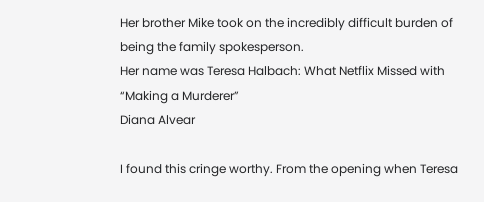Her brother Mike took on the incredibly difficult burden of being the family spokesperson.
Her name was Teresa Halbach: What Netflix Missed with “Making a Murderer”
Diana Alvear

I found this cringe worthy. From the opening when Teresa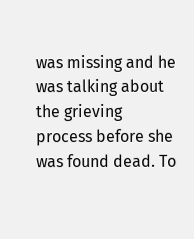was missing and he was talking about the grieving process before she was found dead. To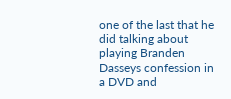one of the last that he did talking about playing Branden Dasseys confession in a DVD and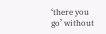‘there you go’ without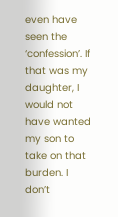even have seen the ‘confession’. If that was my daughter, I would not have wanted my son to take on that burden. I don’t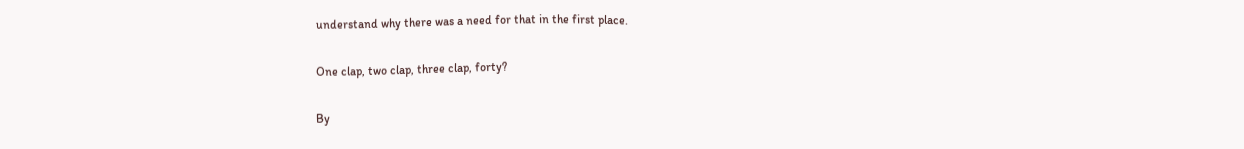understand why there was a need for that in the first place.

One clap, two clap, three clap, forty?

By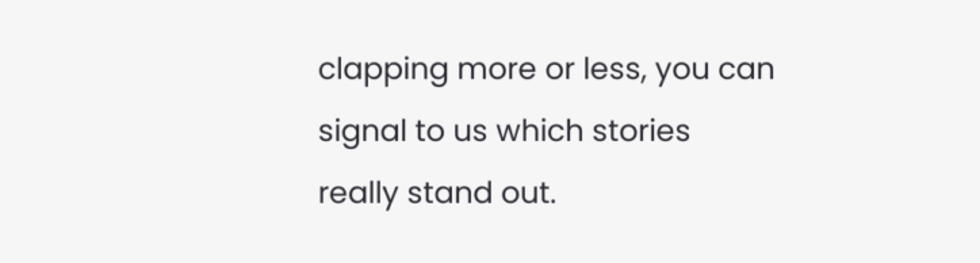clapping more or less, you can signal to us which stories really stand out.